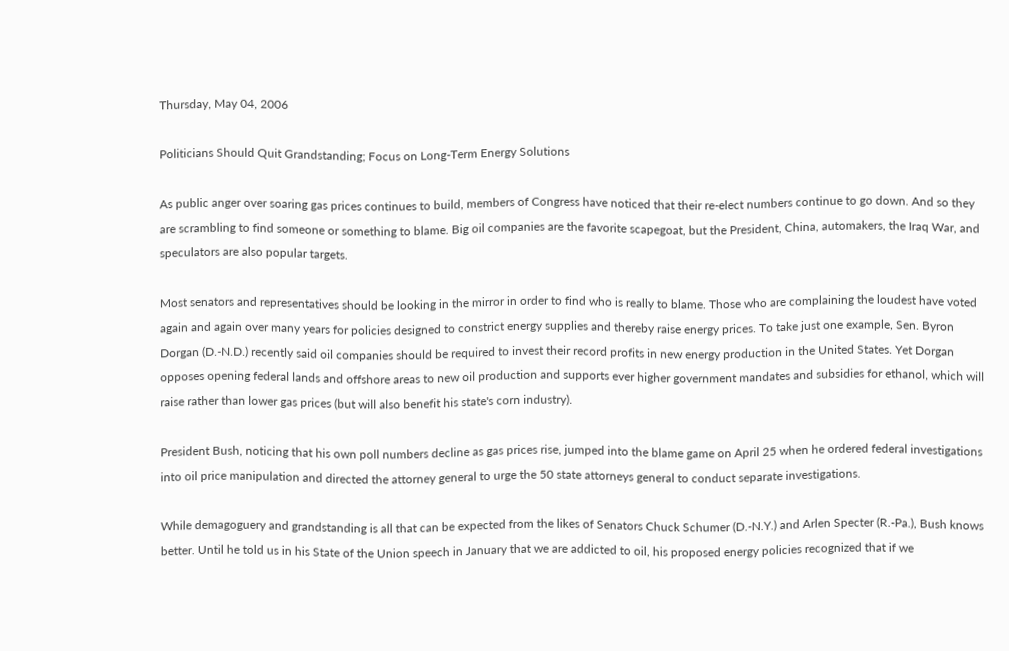Thursday, May 04, 2006

Politicians Should Quit Grandstanding; Focus on Long-Term Energy Solutions

As public anger over soaring gas prices continues to build, members of Congress have noticed that their re-elect numbers continue to go down. And so they are scrambling to find someone or something to blame. Big oil companies are the favorite scapegoat, but the President, China, automakers, the Iraq War, and speculators are also popular targets.

Most senators and representatives should be looking in the mirror in order to find who is really to blame. Those who are complaining the loudest have voted again and again over many years for policies designed to constrict energy supplies and thereby raise energy prices. To take just one example, Sen. Byron Dorgan (D.-N.D.) recently said oil companies should be required to invest their record profits in new energy production in the United States. Yet Dorgan opposes opening federal lands and offshore areas to new oil production and supports ever higher government mandates and subsidies for ethanol, which will raise rather than lower gas prices (but will also benefit his state's corn industry).

President Bush, noticing that his own poll numbers decline as gas prices rise, jumped into the blame game on April 25 when he ordered federal investigations into oil price manipulation and directed the attorney general to urge the 50 state attorneys general to conduct separate investigations.

While demagoguery and grandstanding is all that can be expected from the likes of Senators Chuck Schumer (D.-N.Y.) and Arlen Specter (R.-Pa.), Bush knows better. Until he told us in his State of the Union speech in January that we are addicted to oil, his proposed energy policies recognized that if we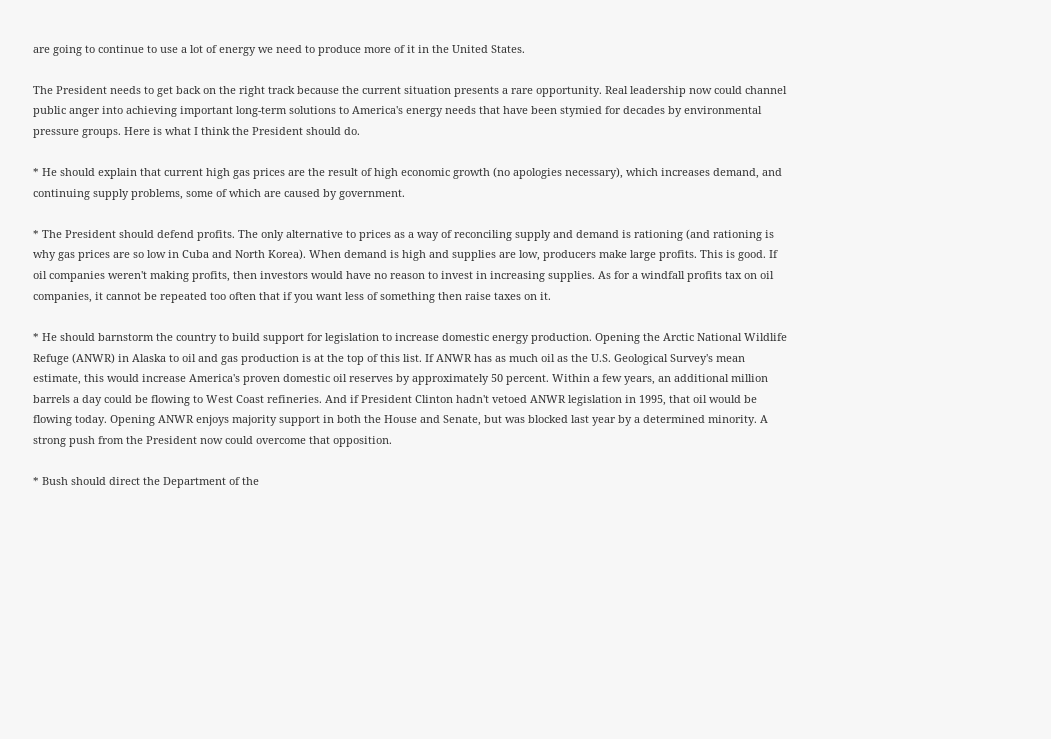are going to continue to use a lot of energy we need to produce more of it in the United States.

The President needs to get back on the right track because the current situation presents a rare opportunity. Real leadership now could channel public anger into achieving important long-term solutions to America's energy needs that have been stymied for decades by environmental pressure groups. Here is what I think the President should do.

* He should explain that current high gas prices are the result of high economic growth (no apologies necessary), which increases demand, and continuing supply problems, some of which are caused by government.

* The President should defend profits. The only alternative to prices as a way of reconciling supply and demand is rationing (and rationing is why gas prices are so low in Cuba and North Korea). When demand is high and supplies are low, producers make large profits. This is good. If oil companies weren't making profits, then investors would have no reason to invest in increasing supplies. As for a windfall profits tax on oil companies, it cannot be repeated too often that if you want less of something then raise taxes on it.

* He should barnstorm the country to build support for legislation to increase domestic energy production. Opening the Arctic National Wildlife Refuge (ANWR) in Alaska to oil and gas production is at the top of this list. If ANWR has as much oil as the U.S. Geological Survey's mean estimate, this would increase America's proven domestic oil reserves by approximately 50 percent. Within a few years, an additional million barrels a day could be flowing to West Coast refineries. And if President Clinton hadn't vetoed ANWR legislation in 1995, that oil would be flowing today. Opening ANWR enjoys majority support in both the House and Senate, but was blocked last year by a determined minority. A strong push from the President now could overcome that opposition.

* Bush should direct the Department of the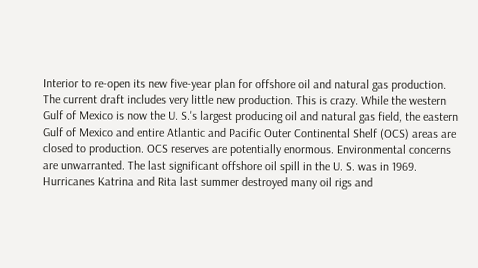Interior to re-open its new five-year plan for offshore oil and natural gas production. The current draft includes very little new production. This is crazy. While the western Gulf of Mexico is now the U. S.'s largest producing oil and natural gas field, the eastern Gulf of Mexico and entire Atlantic and Pacific Outer Continental Shelf (OCS) areas are closed to production. OCS reserves are potentially enormous. Environmental concerns are unwarranted. The last significant offshore oil spill in the U. S. was in 1969. Hurricanes Katrina and Rita last summer destroyed many oil rigs and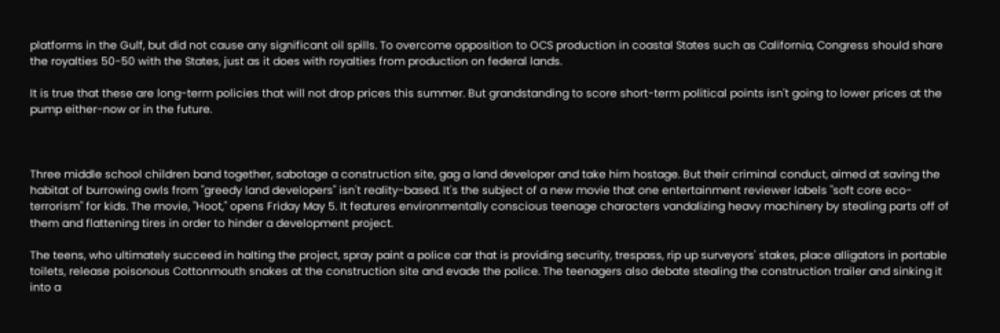platforms in the Gulf, but did not cause any significant oil spills. To overcome opposition to OCS production in coastal States such as California, Congress should share the royalties 50-50 with the States, just as it does with royalties from production on federal lands.

It is true that these are long-term policies that will not drop prices this summer. But grandstanding to score short-term political points isn't going to lower prices at the pump either-now or in the future.



Three middle school children band together, sabotage a construction site, gag a land developer and take him hostage. But their criminal conduct, aimed at saving the habitat of burrowing owls from "greedy land developers" isn't reality-based. It's the subject of a new movie that one entertainment reviewer labels "soft core eco-terrorism" for kids. The movie, "Hoot," opens Friday May 5. It features environmentally conscious teenage characters vandalizing heavy machinery by stealing parts off of them and flattening tires in order to hinder a development project.

The teens, who ultimately succeed in halting the project, spray paint a police car that is providing security, trespass, rip up surveyors' stakes, place alligators in portable toilets, release poisonous Cottonmouth snakes at the construction site and evade the police. The teenagers also debate stealing the construction trailer and sinking it into a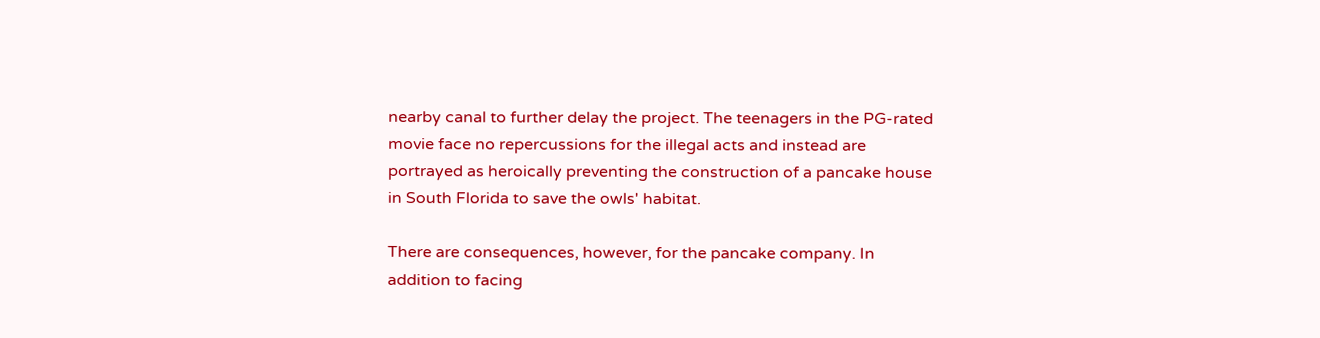nearby canal to further delay the project. The teenagers in the PG-rated movie face no repercussions for the illegal acts and instead are portrayed as heroically preventing the construction of a pancake house in South Florida to save the owls' habitat.

There are consequences, however, for the pancake company. In addition to facing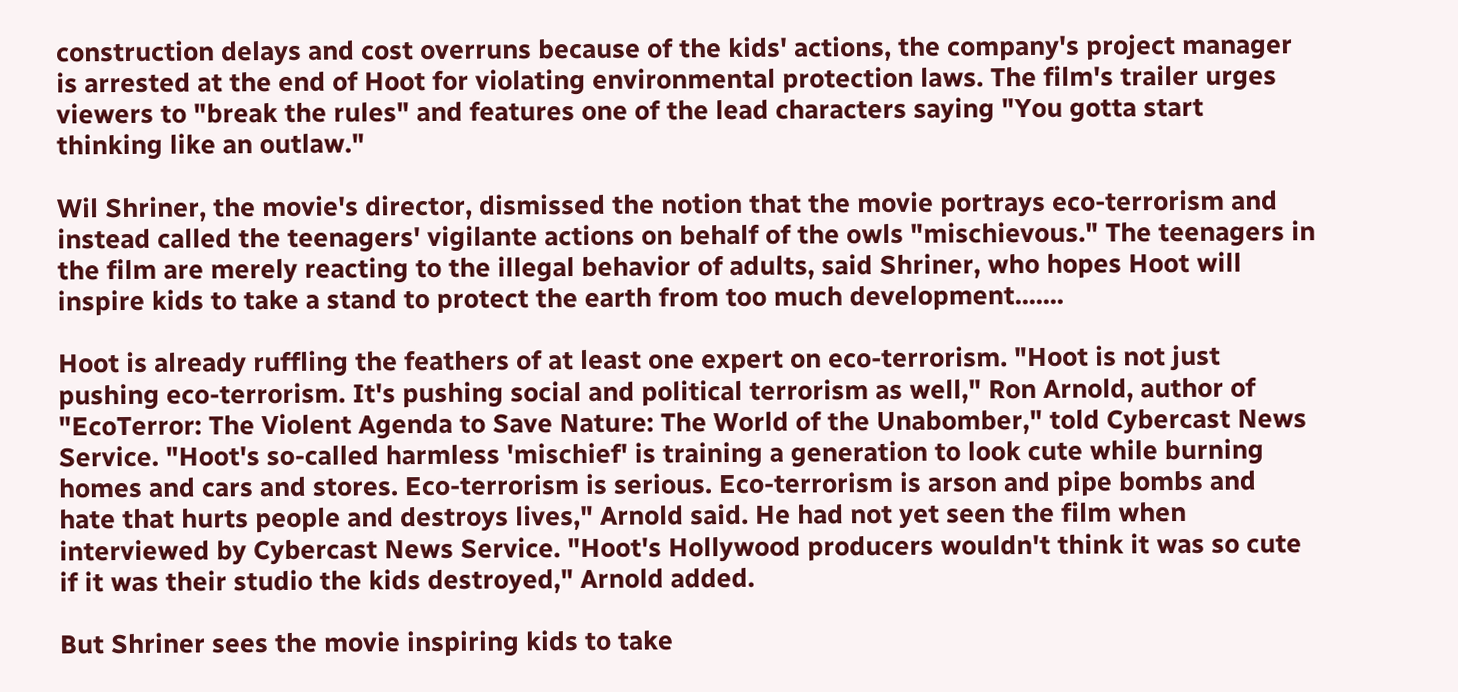construction delays and cost overruns because of the kids' actions, the company's project manager is arrested at the end of Hoot for violating environmental protection laws. The film's trailer urges viewers to "break the rules" and features one of the lead characters saying "You gotta start thinking like an outlaw."

Wil Shriner, the movie's director, dismissed the notion that the movie portrays eco-terrorism and instead called the teenagers' vigilante actions on behalf of the owls "mischievous." The teenagers in the film are merely reacting to the illegal behavior of adults, said Shriner, who hopes Hoot will inspire kids to take a stand to protect the earth from too much development.......

Hoot is already ruffling the feathers of at least one expert on eco-terrorism. "Hoot is not just pushing eco-terrorism. It's pushing social and political terrorism as well," Ron Arnold, author of "EcoTerror: The Violent Agenda to Save Nature: The World of the Unabomber," told Cybercast News Service. "Hoot's so-called harmless 'mischief' is training a generation to look cute while burning homes and cars and stores. Eco-terrorism is serious. Eco-terrorism is arson and pipe bombs and hate that hurts people and destroys lives," Arnold said. He had not yet seen the film when interviewed by Cybercast News Service. "Hoot's Hollywood producers wouldn't think it was so cute if it was their studio the kids destroyed," Arnold added.

But Shriner sees the movie inspiring kids to take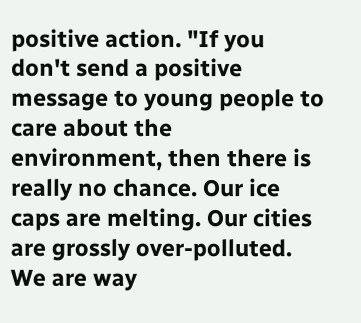positive action. "If you don't send a positive message to young people to care about the environment, then there is really no chance. Our ice caps are melting. Our cities are grossly over-polluted. We are way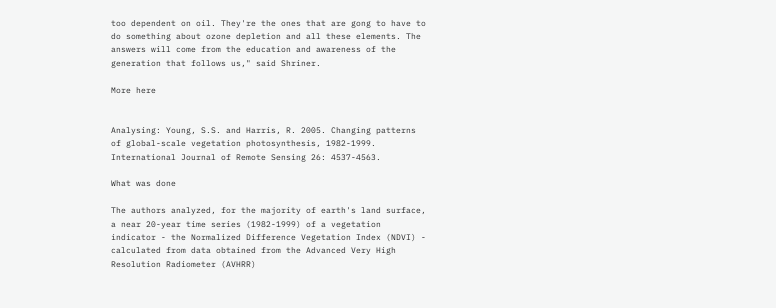too dependent on oil. They're the ones that are gong to have to do something about ozone depletion and all these elements. The answers will come from the education and awareness of the generation that follows us," said Shriner.

More here


Analysing: Young, S.S. and Harris, R. 2005. Changing patterns of global-scale vegetation photosynthesis, 1982-1999. International Journal of Remote Sensing 26: 4537-4563.

What was done

The authors analyzed, for the majority of earth's land surface, a near 20-year time series (1982-1999) of a vegetation indicator - the Normalized Difference Vegetation Index (NDVI) - calculated from data obtained from the Advanced Very High Resolution Radiometer (AVHRR)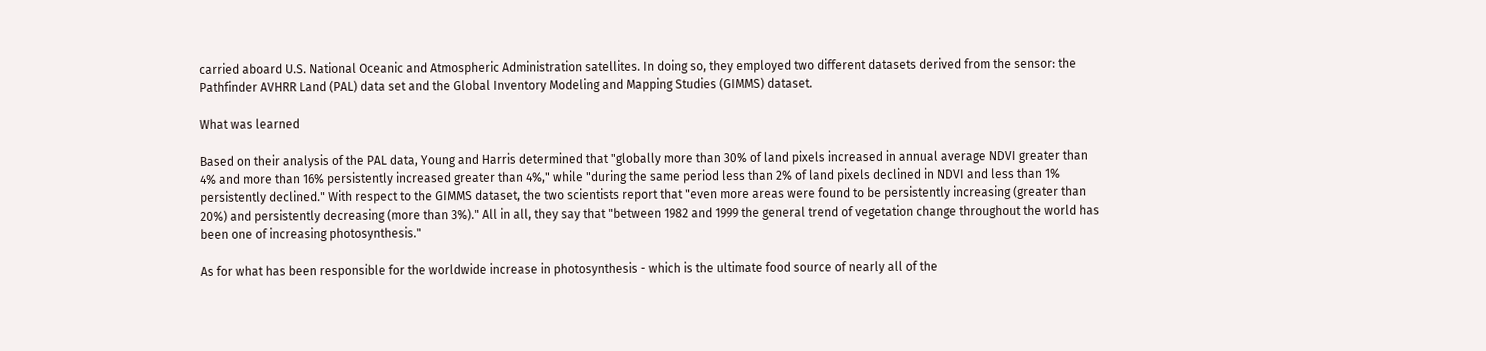carried aboard U.S. National Oceanic and Atmospheric Administration satellites. In doing so, they employed two different datasets derived from the sensor: the Pathfinder AVHRR Land (PAL) data set and the Global Inventory Modeling and Mapping Studies (GIMMS) dataset.

What was learned

Based on their analysis of the PAL data, Young and Harris determined that "globally more than 30% of land pixels increased in annual average NDVI greater than 4% and more than 16% persistently increased greater than 4%," while "during the same period less than 2% of land pixels declined in NDVI and less than 1% persistently declined." With respect to the GIMMS dataset, the two scientists report that "even more areas were found to be persistently increasing (greater than 20%) and persistently decreasing (more than 3%)." All in all, they say that "between 1982 and 1999 the general trend of vegetation change throughout the world has been one of increasing photosynthesis."

As for what has been responsible for the worldwide increase in photosynthesis - which is the ultimate food source of nearly all of the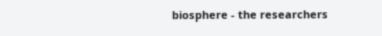biosphere - the researchers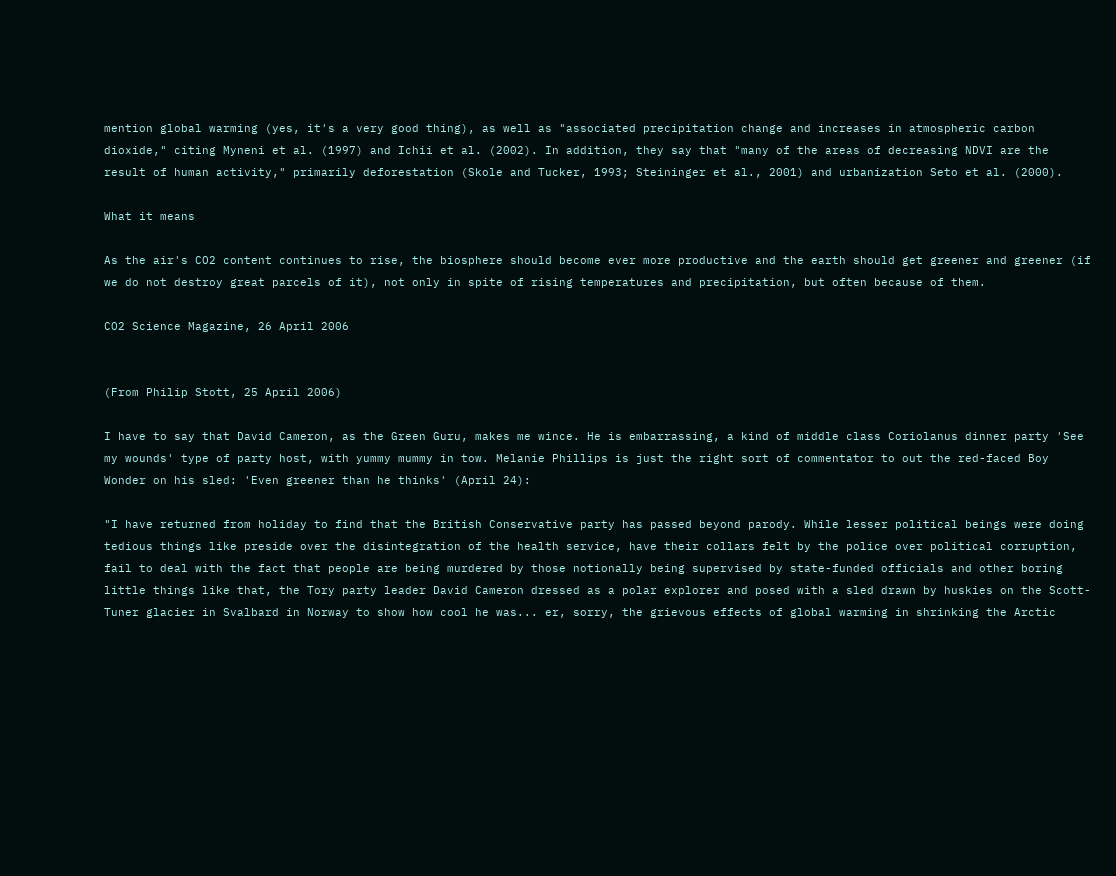mention global warming (yes, it's a very good thing), as well as "associated precipitation change and increases in atmospheric carbon dioxide," citing Myneni et al. (1997) and Ichii et al. (2002). In addition, they say that "many of the areas of decreasing NDVI are the result of human activity," primarily deforestation (Skole and Tucker, 1993; Steininger et al., 2001) and urbanization Seto et al. (2000).

What it means

As the air's CO2 content continues to rise, the biosphere should become ever more productive and the earth should get greener and greener (if we do not destroy great parcels of it), not only in spite of rising temperatures and precipitation, but often because of them.

CO2 Science Magazine, 26 April 2006


(From Philip Stott, 25 April 2006)

I have to say that David Cameron, as the Green Guru, makes me wince. He is embarrassing, a kind of middle class Coriolanus dinner party 'See my wounds' type of party host, with yummy mummy in tow. Melanie Phillips is just the right sort of commentator to out the red-faced Boy Wonder on his sled: 'Even greener than he thinks' (April 24):

"I have returned from holiday to find that the British Conservative party has passed beyond parody. While lesser political beings were doing tedious things like preside over the disintegration of the health service, have their collars felt by the police over political corruption, fail to deal with the fact that people are being murdered by those notionally being supervised by state-funded officials and other boring little things like that, the Tory party leader David Cameron dressed as a polar explorer and posed with a sled drawn by huskies on the Scott-Tuner glacier in Svalbard in Norway to show how cool he was... er, sorry, the grievous effects of global warming in shrinking the Arctic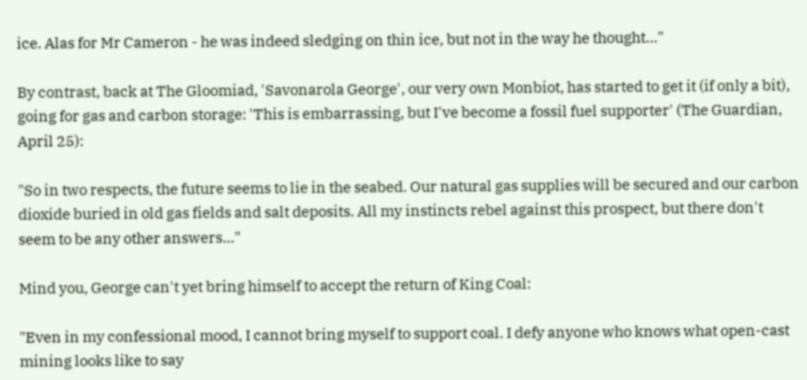ice. Alas for Mr Cameron - he was indeed sledging on thin ice, but not in the way he thought..."

By contrast, back at The Gloomiad, 'Savonarola George', our very own Monbiot, has started to get it (if only a bit), going for gas and carbon storage: 'This is embarrassing, but I've become a fossil fuel supporter' (The Guardian, April 25):

"So in two respects, the future seems to lie in the seabed. Our natural gas supplies will be secured and our carbon dioxide buried in old gas fields and salt deposits. All my instincts rebel against this prospect, but there don't seem to be any other answers..."

Mind you, George can't yet bring himself to accept the return of King Coal:

"Even in my confessional mood, I cannot bring myself to support coal. I defy anyone who knows what open-cast mining looks like to say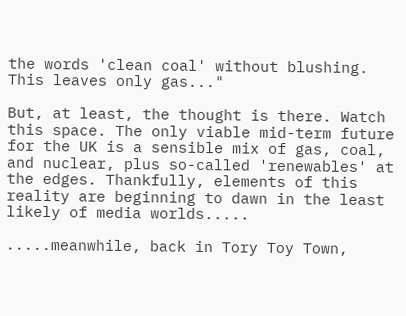the words 'clean coal' without blushing. This leaves only gas..."

But, at least, the thought is there. Watch this space. The only viable mid-term future for the UK is a sensible mix of gas, coal, and nuclear, plus so-called 'renewables' at the edges. Thankfully, elements of this reality are beginning to dawn in the least likely of media worlds.....

.....meanwhile, back in Tory Toy Town,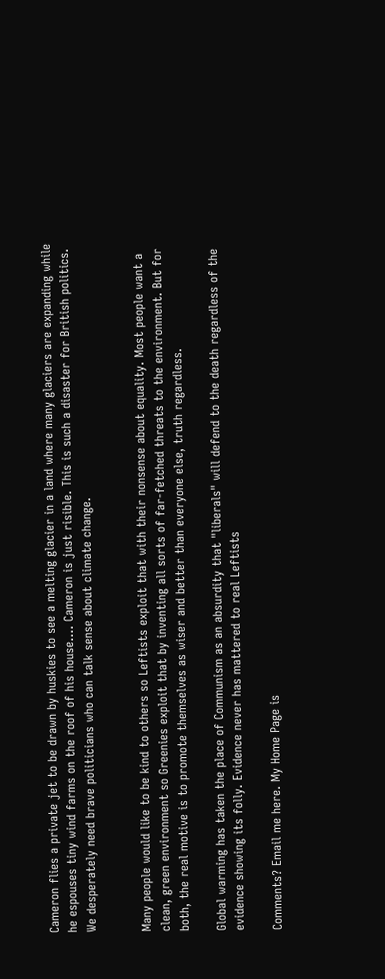Cameron flies a private jet to be drawn by huskies to see a melting glacier in a land where many glaciers are expanding while he espouses tiny wind farms on the roof of his house.... Cameron is just risible. This is such a disaster for British politics. We desperately need brave politicians who can talk sense about climate change.


Many people would like to be kind to others so Leftists exploit that with their nonsense about equality. Most people want a clean, green environment so Greenies exploit that by inventing all sorts of far-fetched threats to the environment. But for both, the real motive is to promote themselves as wiser and better than everyone else, truth regardless.

Global warming has taken the place of Communism as an absurdity that "liberals" will defend to the death regardless of the evidence showing its folly. Evidence never has mattered to real Leftists

Comments? Email me here. My Home Page is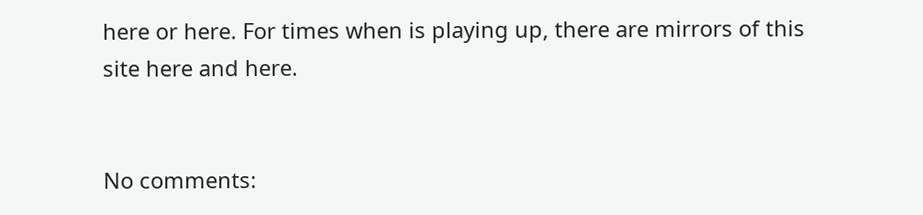here or here. For times when is playing up, there are mirrors of this site here and here.


No comments: